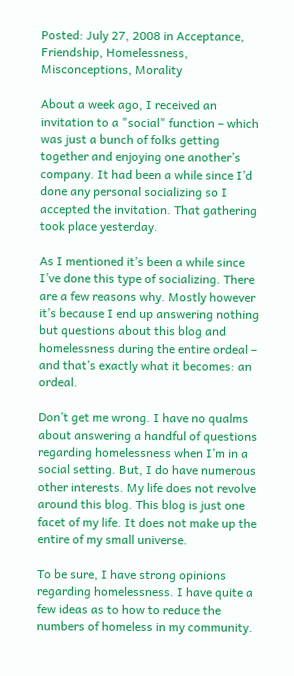Posted: July 27, 2008 in Acceptance, Friendship, Homelessness, Misconceptions, Morality

About a week ago, I received an invitation to a "social" function – which was just a bunch of folks getting together and enjoying one another’s company. It had been a while since I’d done any personal socializing so I accepted the invitation. That gathering took place yesterday.

As I mentioned it’s been a while since I’ve done this type of socializing. There are a few reasons why. Mostly however it’s because I end up answering nothing but questions about this blog and homelessness during the entire ordeal – and that’s exactly what it becomes: an ordeal.

Don’t get me wrong. I have no qualms about answering a handful of questions regarding homelessness when I’m in a social setting. But, I do have numerous other interests. My life does not revolve around this blog. This blog is just one facet of my life. It does not make up the entire of my small universe.

To be sure, I have strong opinions regarding homelessness. I have quite a few ideas as to how to reduce the numbers of homeless in my community.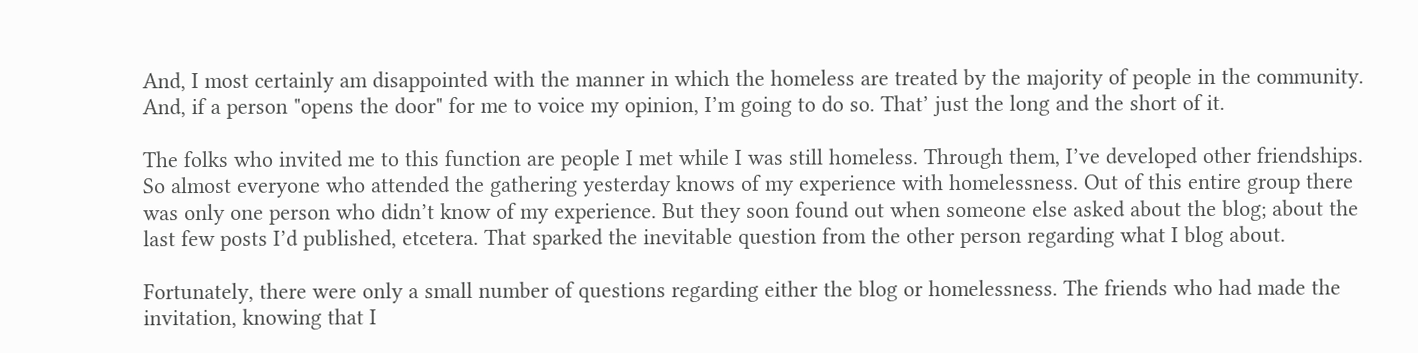And, I most certainly am disappointed with the manner in which the homeless are treated by the majority of people in the community. And, if a person "opens the door" for me to voice my opinion, I’m going to do so. That’ just the long and the short of it.

The folks who invited me to this function are people I met while I was still homeless. Through them, I’ve developed other friendships. So almost everyone who attended the gathering yesterday knows of my experience with homelessness. Out of this entire group there was only one person who didn’t know of my experience. But they soon found out when someone else asked about the blog; about the last few posts I’d published, etcetera. That sparked the inevitable question from the other person regarding what I blog about.

Fortunately, there were only a small number of questions regarding either the blog or homelessness. The friends who had made the invitation, knowing that I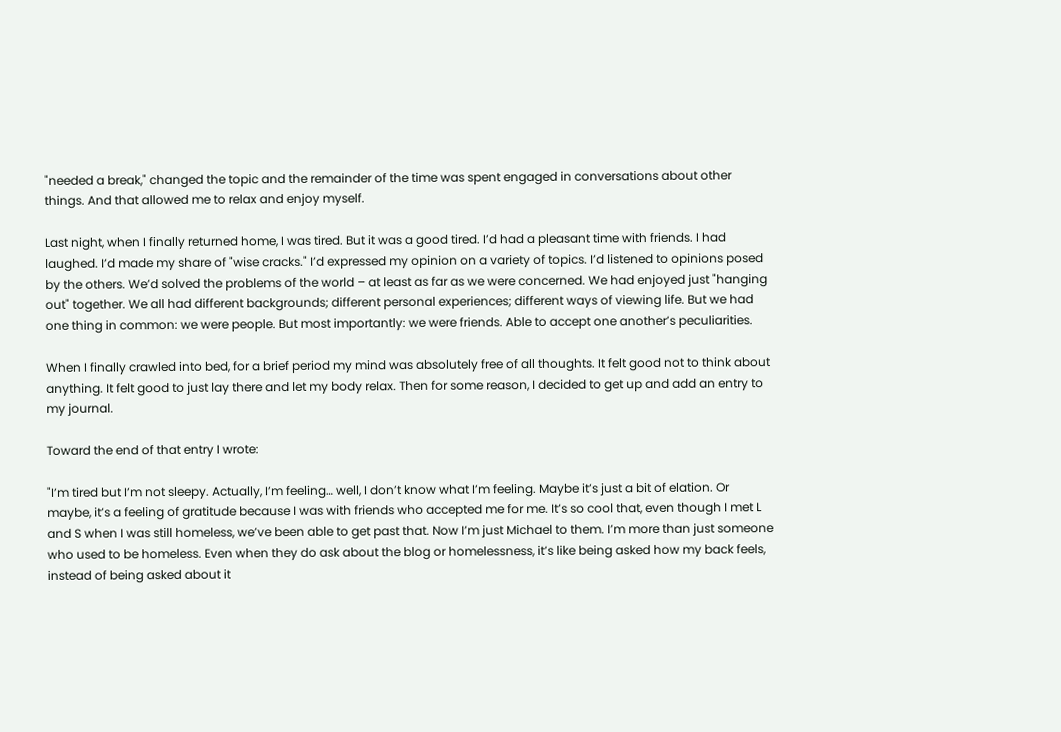"needed a break," changed the topic and the remainder of the time was spent engaged in conversations about other things. And that allowed me to relax and enjoy myself.

Last night, when I finally returned home, I was tired. But it was a good tired. I’d had a pleasant time with friends. I had laughed. I’d made my share of "wise cracks." I’d expressed my opinion on a variety of topics. I’d listened to opinions posed by the others. We’d solved the problems of the world – at least as far as we were concerned. We had enjoyed just "hanging out" together. We all had different backgrounds; different personal experiences; different ways of viewing life. But we had one thing in common: we were people. But most importantly: we were friends. Able to accept one another’s peculiarities.

When I finally crawled into bed, for a brief period my mind was absolutely free of all thoughts. It felt good not to think about anything. It felt good to just lay there and let my body relax. Then for some reason, I decided to get up and add an entry to my journal.

Toward the end of that entry I wrote:

"I’m tired but I’m not sleepy. Actually, I’m feeling… well, I don’t know what I’m feeling. Maybe it’s just a bit of elation. Or maybe, it’s a feeling of gratitude because I was with friends who accepted me for me. It’s so cool that, even though I met L and S when I was still homeless, we’ve been able to get past that. Now I’m just Michael to them. I’m more than just someone who used to be homeless. Even when they do ask about the blog or homelessness, it’s like being asked how my back feels, instead of being asked about it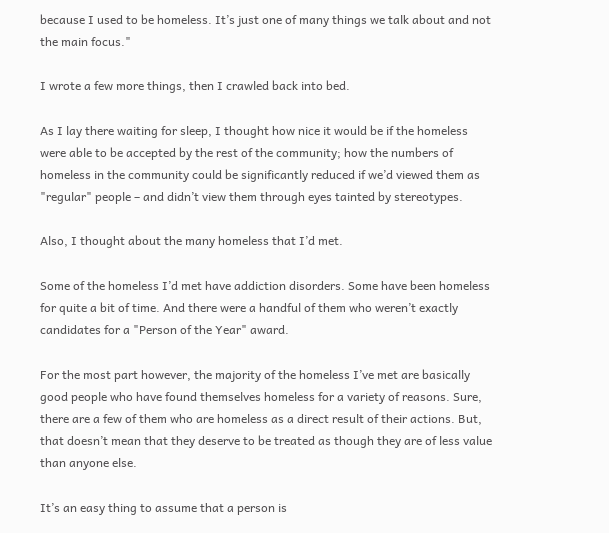because I used to be homeless. It’s just one of many things we talk about and not the main focus."

I wrote a few more things, then I crawled back into bed.

As I lay there waiting for sleep, I thought how nice it would be if the homeless were able to be accepted by the rest of the community; how the numbers of homeless in the community could be significantly reduced if we’d viewed them as "regular" people – and didn’t view them through eyes tainted by stereotypes.

Also, I thought about the many homeless that I’d met.

Some of the homeless I’d met have addiction disorders. Some have been homeless for quite a bit of time. And there were a handful of them who weren’t exactly candidates for a "Person of the Year" award.

For the most part however, the majority of the homeless I’ve met are basically good people who have found themselves homeless for a variety of reasons. Sure, there are a few of them who are homeless as a direct result of their actions. But, that doesn’t mean that they deserve to be treated as though they are of less value than anyone else.

It’s an easy thing to assume that a person is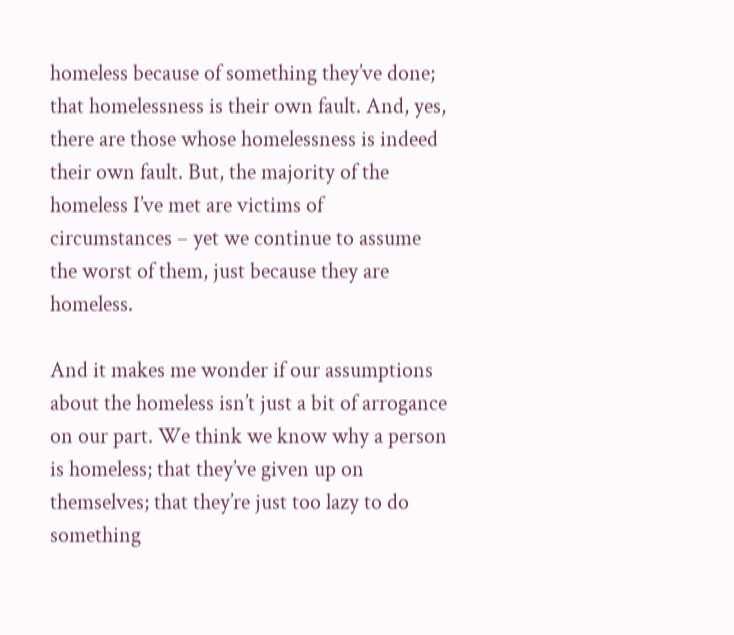homeless because of something they’ve done; that homelessness is their own fault. And, yes, there are those whose homelessness is indeed their own fault. But, the majority of the homeless I’ve met are victims of circumstances – yet we continue to assume the worst of them, just because they are homeless.

And it makes me wonder if our assumptions about the homeless isn’t just a bit of arrogance on our part. We think we know why a person is homeless; that they’ve given up on themselves; that they’re just too lazy to do something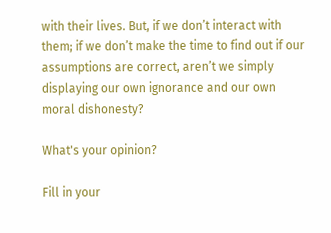with their lives. But, if we don’t interact with them; if we don’t make the time to find out if our assumptions are correct, aren’t we simply displaying our own ignorance and our own moral dishonesty?

What's your opinion?

Fill in your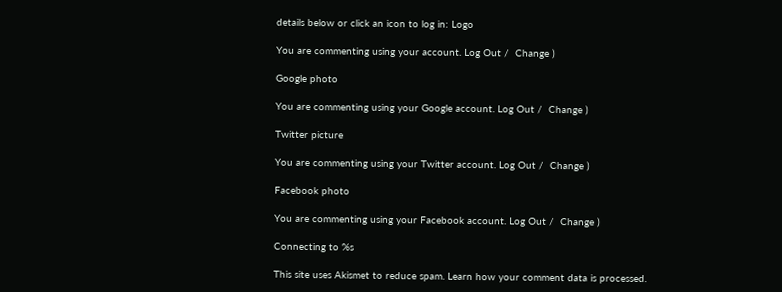details below or click an icon to log in: Logo

You are commenting using your account. Log Out /  Change )

Google photo

You are commenting using your Google account. Log Out /  Change )

Twitter picture

You are commenting using your Twitter account. Log Out /  Change )

Facebook photo

You are commenting using your Facebook account. Log Out /  Change )

Connecting to %s

This site uses Akismet to reduce spam. Learn how your comment data is processed.